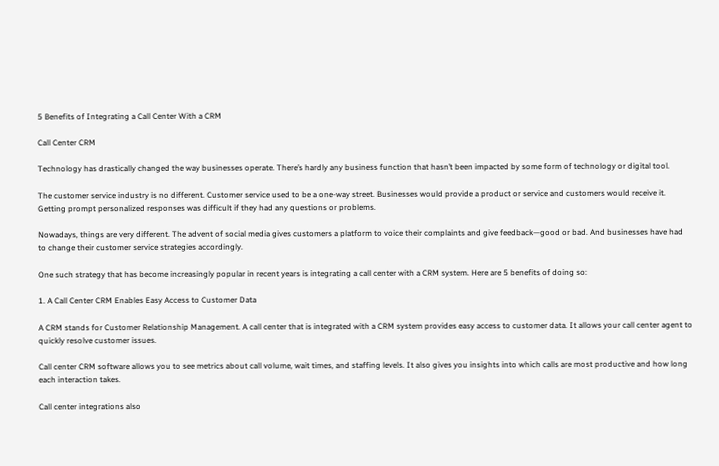5 Benefits of Integrating a Call Center With a CRM

Call Center CRM

Technology has drastically changed the way businesses operate. There’s hardly any business function that hasn’t been impacted by some form of technology or digital tool.

The customer service industry is no different. Customer service used to be a one-way street. Businesses would provide a product or service and customers would receive it. Getting prompt personalized responses was difficult if they had any questions or problems.

Nowadays, things are very different. The advent of social media gives customers a platform to voice their complaints and give feedback—good or bad. And businesses have had to change their customer service strategies accordingly.

One such strategy that has become increasingly popular in recent years is integrating a call center with a CRM system. Here are 5 benefits of doing so:

1. A Call Center CRM Enables Easy Access to Customer Data

A CRM stands for Customer Relationship Management. A call center that is integrated with a CRM system provides easy access to customer data. It allows your call center agent to quickly resolve customer issues.

Call center CRM software allows you to see metrics about call volume, wait times, and staffing levels. It also gives you insights into which calls are most productive and how long each interaction takes.

Call center integrations also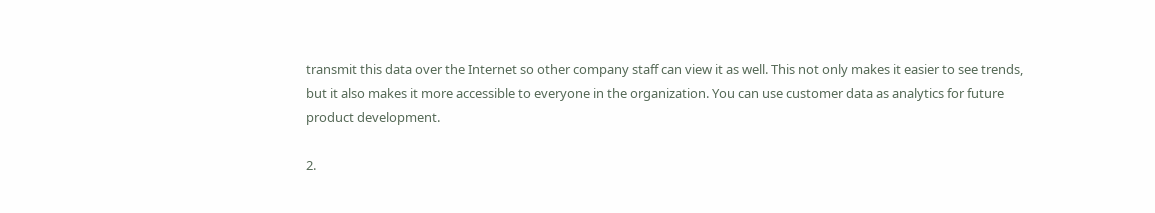transmit this data over the Internet so other company staff can view it as well. This not only makes it easier to see trends, but it also makes it more accessible to everyone in the organization. You can use customer data as analytics for future product development.

2.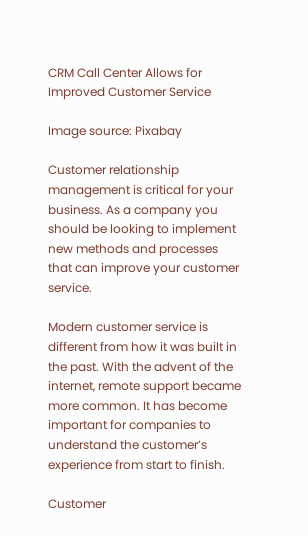CRM Call Center Allows for Improved Customer Service

Image source: Pixabay

Customer relationship management is critical for your business. As a company you should be looking to implement new methods and processes that can improve your customer service.

Modern customer service is different from how it was built in the past. With the advent of the internet, remote support became more common. It has become important for companies to understand the customer’s experience from start to finish.

Customer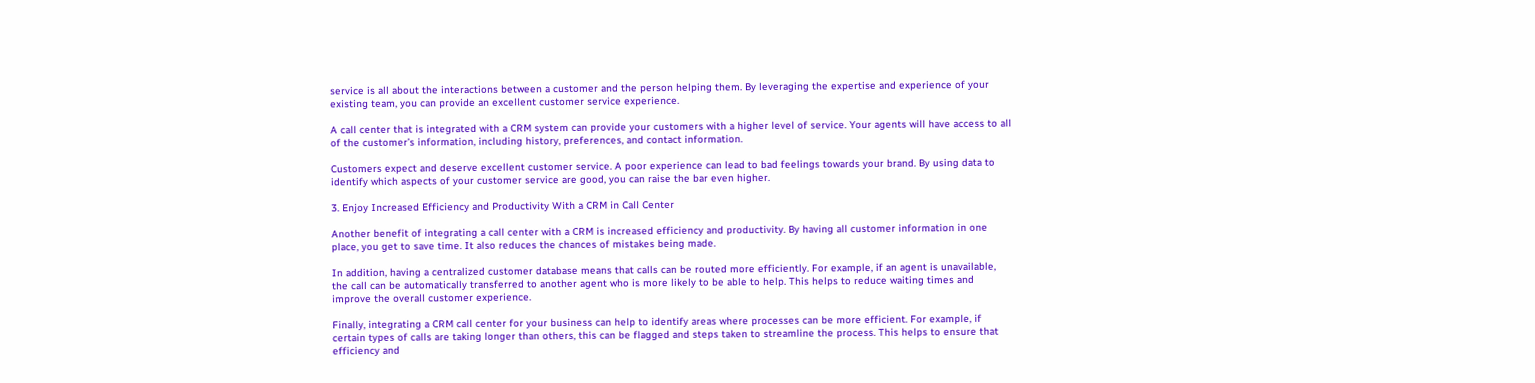service is all about the interactions between a customer and the person helping them. By leveraging the expertise and experience of your existing team, you can provide an excellent customer service experience.

A call center that is integrated with a CRM system can provide your customers with a higher level of service. Your agents will have access to all of the customer’s information, including history, preferences, and contact information.

Customers expect and deserve excellent customer service. A poor experience can lead to bad feelings towards your brand. By using data to identify which aspects of your customer service are good, you can raise the bar even higher.

3. Enjoy Increased Efficiency and Productivity With a CRM in Call Center

Another benefit of integrating a call center with a CRM is increased efficiency and productivity. By having all customer information in one place, you get to save time. It also reduces the chances of mistakes being made.

In addition, having a centralized customer database means that calls can be routed more efficiently. For example, if an agent is unavailable, the call can be automatically transferred to another agent who is more likely to be able to help. This helps to reduce waiting times and improve the overall customer experience.

Finally, integrating a CRM call center for your business can help to identify areas where processes can be more efficient. For example, if certain types of calls are taking longer than others, this can be flagged and steps taken to streamline the process. This helps to ensure that efficiency and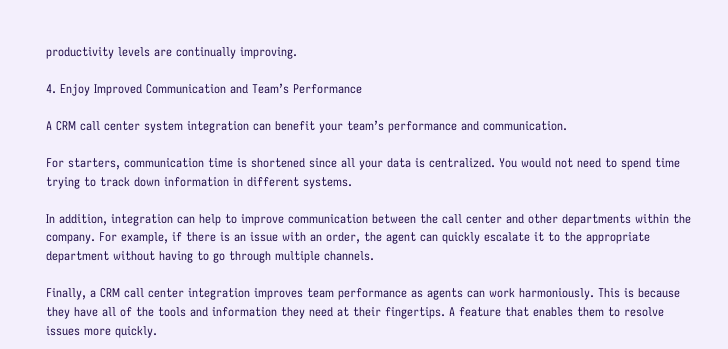productivity levels are continually improving.

4. Enjoy Improved Communication and Team’s Performance

A CRM call center system integration can benefit your team’s performance and communication.

For starters, communication time is shortened since all your data is centralized. You would not need to spend time trying to track down information in different systems.

In addition, integration can help to improve communication between the call center and other departments within the company. For example, if there is an issue with an order, the agent can quickly escalate it to the appropriate department without having to go through multiple channels.

Finally, a CRM call center integration improves team performance as agents can work harmoniously. This is because they have all of the tools and information they need at their fingertips. A feature that enables them to resolve issues more quickly.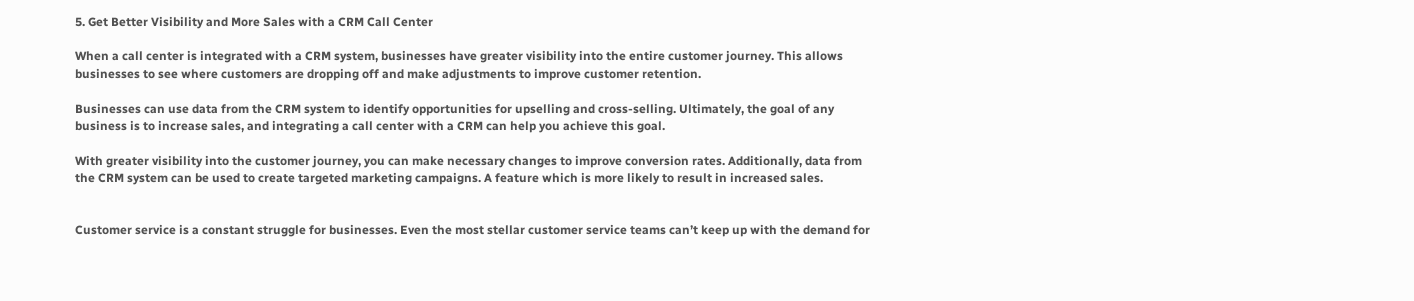5. Get Better Visibility and More Sales with a CRM Call Center

When a call center is integrated with a CRM system, businesses have greater visibility into the entire customer journey. This allows businesses to see where customers are dropping off and make adjustments to improve customer retention.

Businesses can use data from the CRM system to identify opportunities for upselling and cross-selling. Ultimately, the goal of any business is to increase sales, and integrating a call center with a CRM can help you achieve this goal.

With greater visibility into the customer journey, you can make necessary changes to improve conversion rates. Additionally, data from the CRM system can be used to create targeted marketing campaigns. A feature which is more likely to result in increased sales.


Customer service is a constant struggle for businesses. Even the most stellar customer service teams can’t keep up with the demand for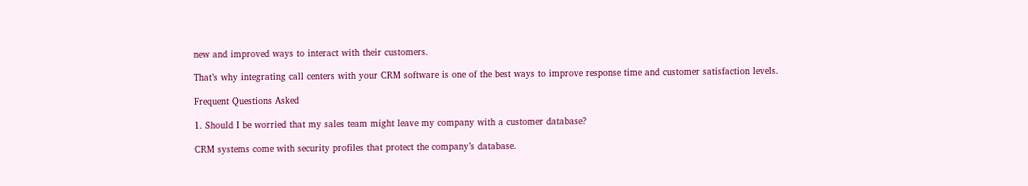new and improved ways to interact with their customers.

That’s why integrating call centers with your CRM software is one of the best ways to improve response time and customer satisfaction levels.

Frequent Questions Asked

1. Should I be worried that my sales team might leave my company with a customer database?

CRM systems come with security profiles that protect the company’s database.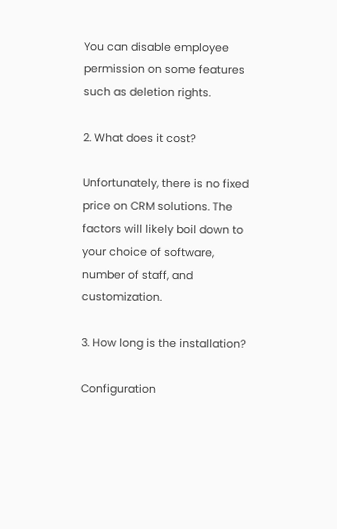You can disable employee permission on some features such as deletion rights.

2. What does it cost?

Unfortunately, there is no fixed price on CRM solutions. The factors will likely boil down to your choice of software, number of staff, and customization.

3. How long is the installation?

Configuration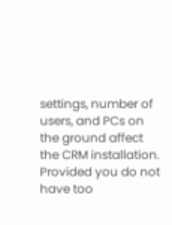settings, number of users, and PCs on the ground affect the CRM installation. Provided you do not have too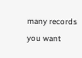many records you want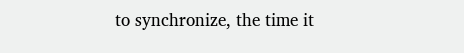to synchronize, the time it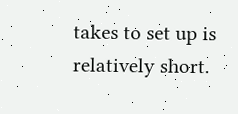takes to set up is relatively short.